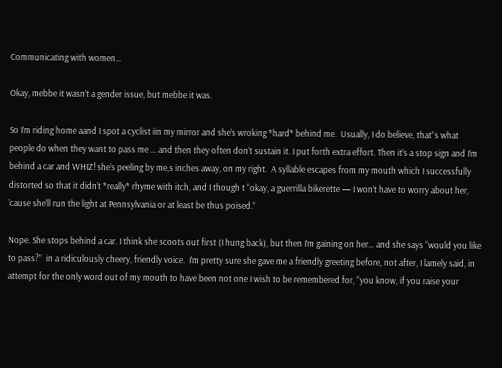Communicating with women…

Okay, mebbe it wasn’t a gender issue, but mebbe it was.

So I’m riding home aand I spot a cyclist iin my mirror and she’s wroking *hard* behind me.  Usually, I do believe, that”s what people do when they want to pass me … and then they often don’t sustain it. I put forth extra effort. Then it’s a stop sign and I’m behind a car and WHIZ! she’s peeling by me,s inches away, on my right.  A syllable escapes from my mouth which I successfully distorted so that it didn’t *really* rhyme with itch, and I though t “okay, a guerrilla bikerette — I won’t have to worry about her, ’cause she’ll run the light at Pennsylvania or at least be thus poised.”

Nope. She stops behind a car. I think she scoots out first (I hung back), but then I’m gaining on her… and she says “would you like to pass?”  in a ridiculously cheery, friendly voice.  I’m pretty sure she gave me a friendly greeting before, not after, I lamely said, in attempt for the only word out of my mouth to have been not one I wish to be remembered for, “you know, if you raise your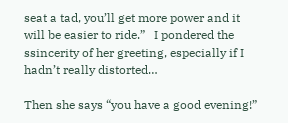seat a tad, you’ll get more power and it will be easier to ride.”   I pondered the ssincerity of her greeting, especially if I hadn’t really distorted…

Then she says “you have a good evening!”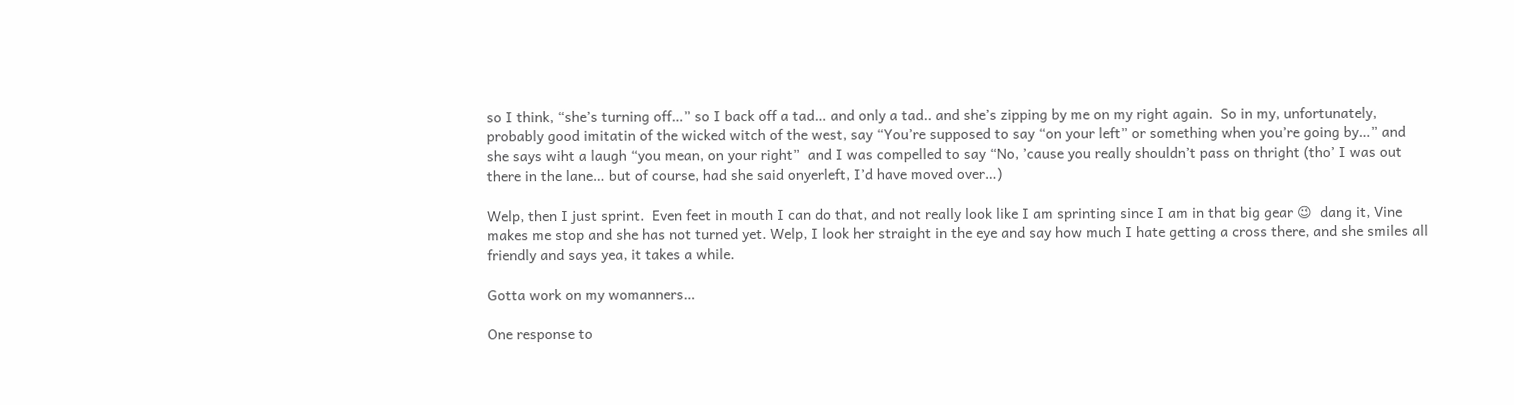so I think, “she’s turning off…” so I back off a tad… and only a tad.. and she’s zipping by me on my right again.  So in my, unfortunately, probably good imitatin of the wicked witch of the west, say “You’re supposed to say “on your left” or something when you’re going by…” and she says wiht a laugh “you mean, on your right”  and I was compelled to say “No, ’cause you really shouldn’t pass on thright (tho’ I was out there in the lane… but of course, had she said onyerleft, I’d have moved over…)

Welp, then I just sprint.  Even feet in mouth I can do that, and not really look like I am sprinting since I am in that big gear 😉  dang it, Vine makes me stop and she has not turned yet. Welp, I look her straight in the eye and say how much I hate getting a cross there, and she smiles all friendly and says yea, it takes a while.

Gotta work on my womanners…

One response to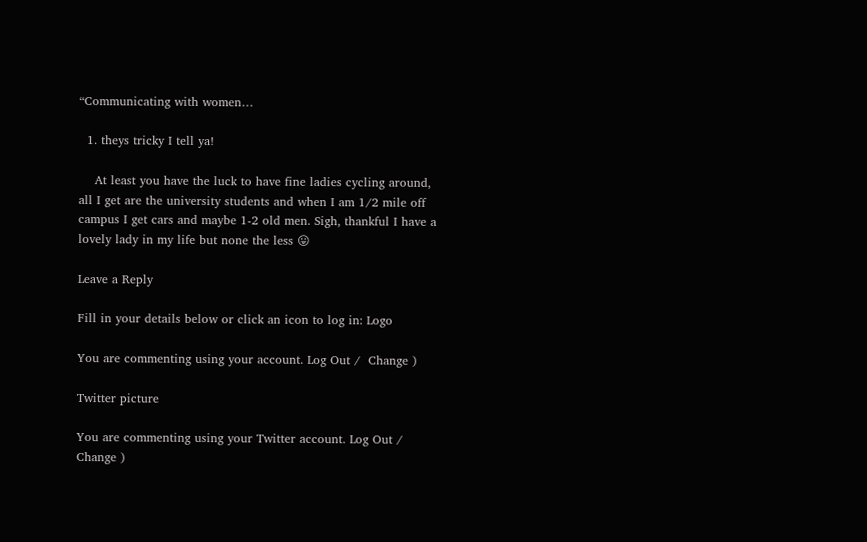“Communicating with women…

  1. theys tricky I tell ya!

    At least you have the luck to have fine ladies cycling around, all I get are the university students and when I am 1/2 mile off campus I get cars and maybe 1-2 old men. Sigh, thankful I have a lovely lady in my life but none the less 😛

Leave a Reply

Fill in your details below or click an icon to log in: Logo

You are commenting using your account. Log Out /  Change )

Twitter picture

You are commenting using your Twitter account. Log Out /  Change )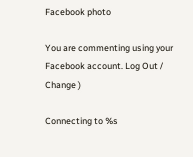Facebook photo

You are commenting using your Facebook account. Log Out /  Change )

Connecting to %s